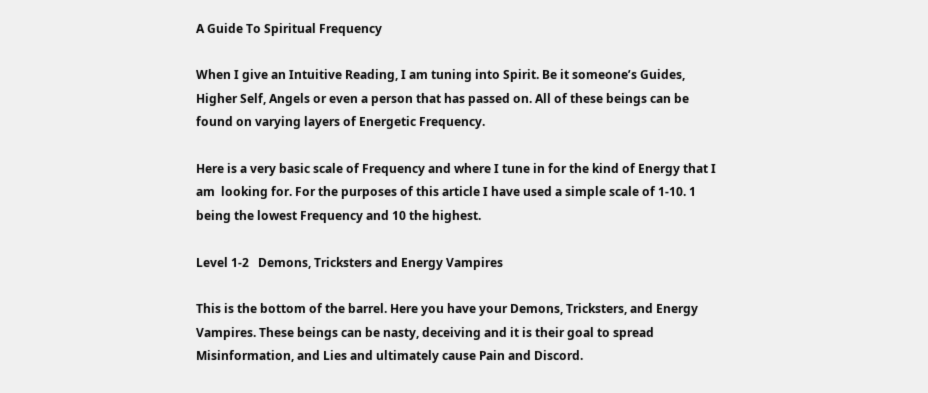A Guide To Spiritual Frequency

When I give an Intuitive Reading, I am tuning into Spirit. Be it someone’s Guides, Higher Self, Angels or even a person that has passed on. All of these beings can be found on varying layers of Energetic Frequency.

Here is a very basic scale of Frequency and where I tune in for the kind of Energy that I am  looking for. For the purposes of this article I have used a simple scale of 1-10. 1 being the lowest Frequency and 10 the highest.

Level 1-2   Demons, Tricksters and Energy Vampires

This is the bottom of the barrel. Here you have your Demons, Tricksters, and Energy Vampires. These beings can be nasty, deceiving and it is their goal to spread  Misinformation, and Lies and ultimately cause Pain and Discord.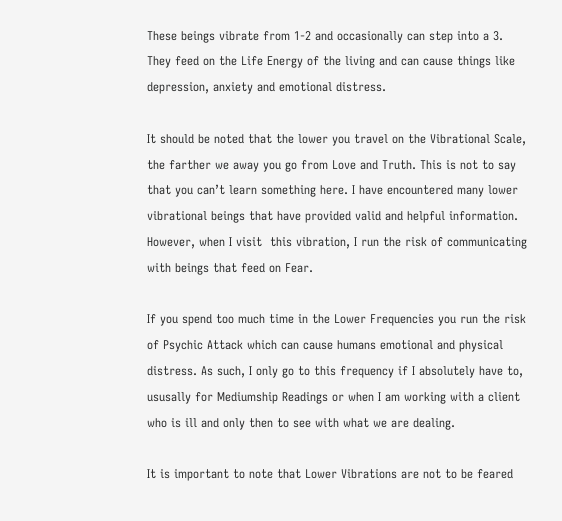These beings vibrate from 1-2 and occasionally can step into a 3.  They feed on the Life Energy of the living and can cause things like depression, anxiety and emotional distress.

It should be noted that the lower you travel on the Vibrational Scale, the farther we away you go from Love and Truth. This is not to say that you can’t learn something here. I have encountered many lower vibrational beings that have provided valid and helpful information. However, when I visit  this vibration, I run the risk of communicating with beings that feed on Fear.

If you spend too much time in the Lower Frequencies you run the risk of Psychic Attack which can cause humans emotional and physical distress. As such, I only go to this frequency if I absolutely have to, ususally for Mediumship Readings or when I am working with a client who is ill and only then to see with what we are dealing.

It is important to note that Lower Vibrations are not to be feared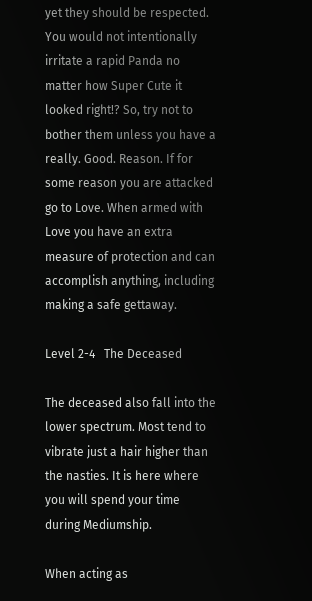yet they should be respected. You would not intentionally irritate a rapid Panda no matter how Super Cute it looked right!? So, try not to bother them unless you have a really. Good. Reason. If for some reason you are attacked go to Love. When armed with Love you have an extra measure of protection and can accomplish anything, including making a safe gettaway.

Level 2-4   The Deceased

The deceased also fall into the lower spectrum. Most tend to vibrate just a hair higher than the nasties. It is here where you will spend your time during Mediumship.

When acting as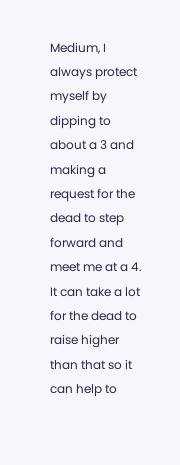Medium, I always protect myself by dipping to about a 3 and making a request for the dead to step forward and meet me at a 4. It can take a lot for the dead to raise higher than that so it can help to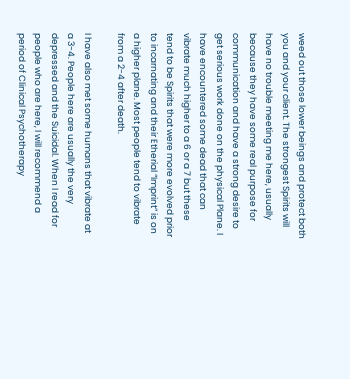weed out those lower beings and protect both you and your client. The strongest Spirits will have no trouble meeting me here, usually because they have some real purpose for communication and have a strong desire to get serious work done on the physical Plane. I have encountered some dead that can vibrate much higher to a 6 or a 7 but these tend to be Spirits that were more evolved prior to incarnating and their Etherial “Imprint” is on a higher plane. Most people tend to vibrate from a 2-4 after death.

I have also met some humans that vibrate at a 3-4. People here are usually the very depressed and the Suicidal. When I read for people who are here, I will recommend a period of Clinical Psychotherapy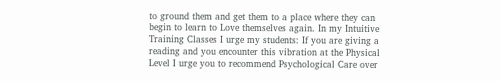to ground them and get them to a place where they can begin to learn to Love themselves again. In my Intuitive Training Classes I urge my students: If you are giving a reading and you encounter this vibration at the Physical Level I urge you to recommend Psychological Care over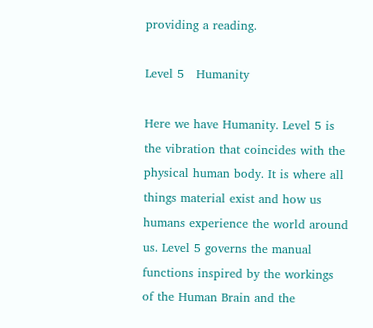providing a reading.

Level 5   Humanity

Here we have Humanity. Level 5 is the vibration that coincides with the physical human body. It is where all things material exist and how us humans experience the world around us. Level 5 governs the manual functions inspired by the workings of the Human Brain and the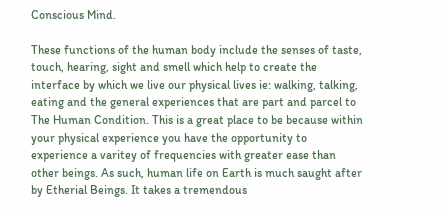Conscious Mind.

These functions of the human body include the senses of taste, touch, hearing, sight and smell which help to create the interface by which we live our physical lives ie: walking, talking, eating and the general experiences that are part and parcel to The Human Condition. This is a great place to be because within your physical experience you have the opportunity to experience a varitey of frequencies with greater ease than other beings. As such, human life on Earth is much saught after by Etherial Beings. It takes a tremendous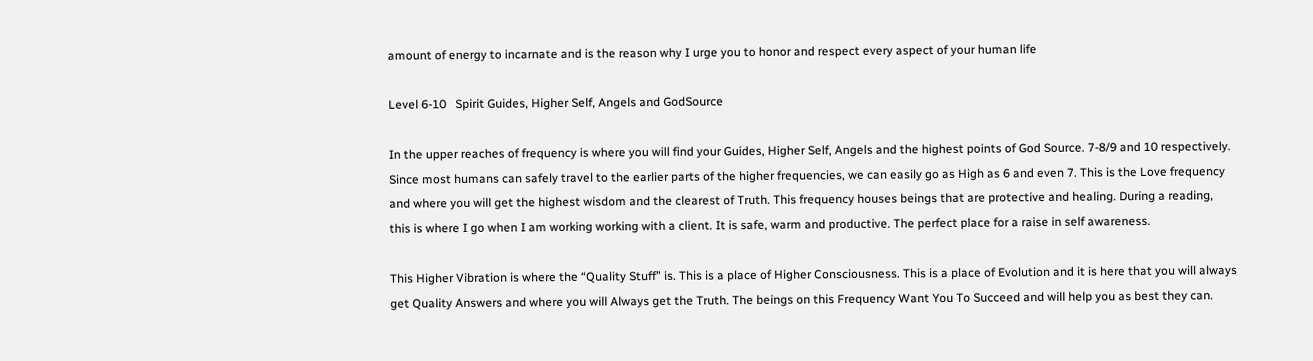amount of energy to incarnate and is the reason why I urge you to honor and respect every aspect of your human life

Level 6-10   Spirit Guides, Higher Self, Angels and GodSource

In the upper reaches of frequency is where you will find your Guides, Higher Self, Angels and the highest points of God Source. 7-8/9 and 10 respectively. Since most humans can safely travel to the earlier parts of the higher frequencies, we can easily go as High as 6 and even 7. This is the Love frequency and where you will get the highest wisdom and the clearest of Truth. This frequency houses beings that are protective and healing. During a reading, this is where I go when I am working working with a client. It is safe, warm and productive. The perfect place for a raise in self awareness.

This Higher Vibration is where the “Quality Stuff” is. This is a place of Higher Consciousness. This is a place of Evolution and it is here that you will always get Quality Answers and where you will Always get the Truth. The beings on this Frequency Want You To Succeed and will help you as best they can.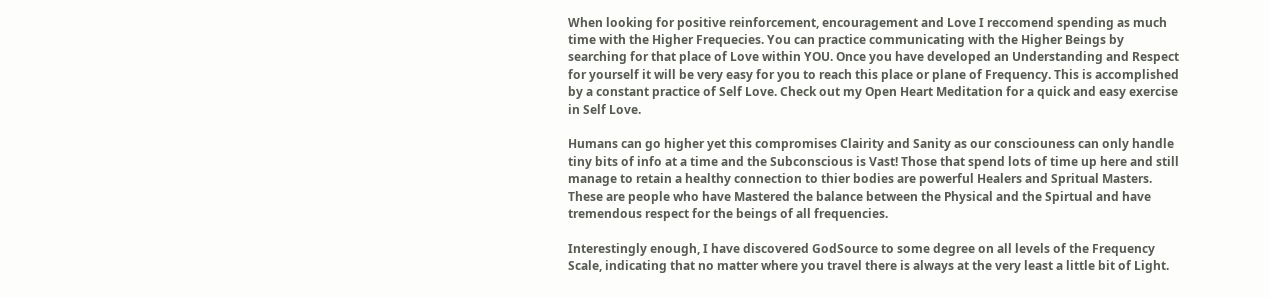When looking for positive reinforcement, encouragement and Love I reccomend spending as much time with the Higher Frequecies. You can practice communicating with the Higher Beings by searching for that place of Love within YOU. Once you have developed an Understanding and Respect for yourself it will be very easy for you to reach this place or plane of Frequency. This is accomplished by a constant practice of Self Love. Check out my Open Heart Meditation for a quick and easy exercise in Self Love.

Humans can go higher yet this compromises Clairity and Sanity as our consciouness can only handle tiny bits of info at a time and the Subconscious is Vast! Those that spend lots of time up here and still manage to retain a healthy connection to thier bodies are powerful Healers and Spritual Masters. These are people who have Mastered the balance between the Physical and the Spirtual and have tremendous respect for the beings of all frequencies.

Interestingly enough, I have discovered GodSource to some degree on all levels of the Frequency  Scale, indicating that no matter where you travel there is always at the very least a little bit of Light.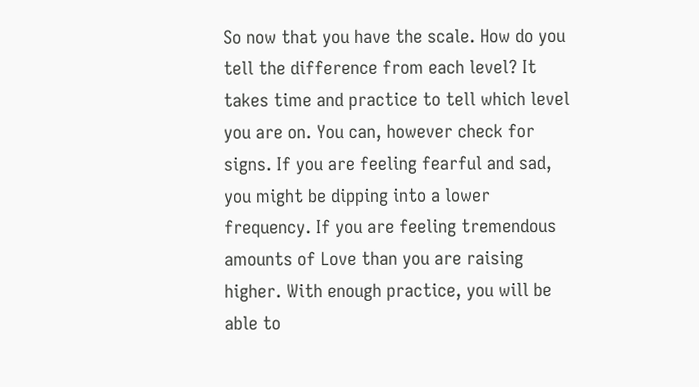So now that you have the scale. How do you tell the difference from each level? It takes time and practice to tell which level you are on. You can, however check for signs. If you are feeling fearful and sad, you might be dipping into a lower frequency. If you are feeling tremendous amounts of Love than you are raising higher. With enough practice, you will be able to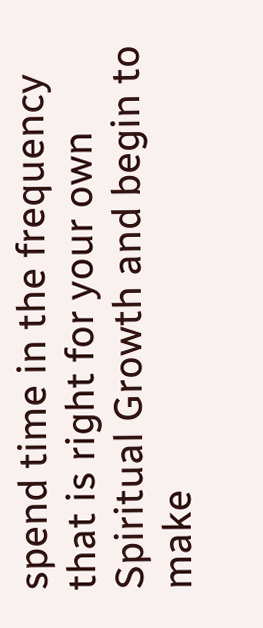spend time in the frequency that is right for your own Spiritual Growth and begin to make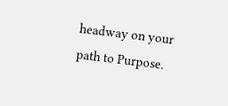headway on your path to Purpose.